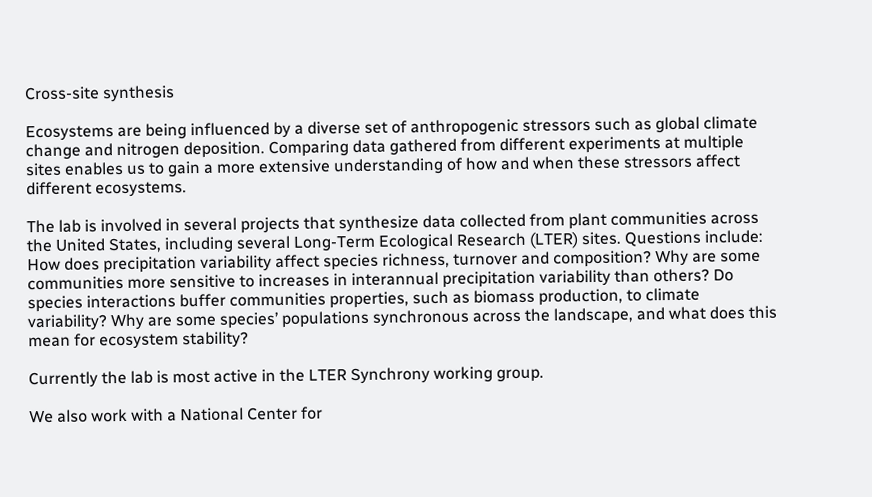Cross-site synthesis

Ecosystems are being influenced by a diverse set of anthropogenic stressors such as global climate change and nitrogen deposition. Comparing data gathered from different experiments at multiple sites enables us to gain a more extensive understanding of how and when these stressors affect different ecosystems.

The lab is involved in several projects that synthesize data collected from plant communities across the United States, including several Long-Term Ecological Research (LTER) sites. Questions include: How does precipitation variability affect species richness, turnover and composition? Why are some communities more sensitive to increases in interannual precipitation variability than others? Do species interactions buffer communities properties, such as biomass production, to climate variability? Why are some species’ populations synchronous across the landscape, and what does this mean for ecosystem stability?

Currently the lab is most active in the LTER Synchrony working group.

We also work with a National Center for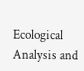Ecological Analysis and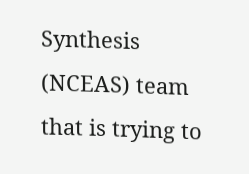Synthesis (NCEAS) team that is trying to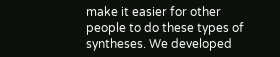make it easier for other people to do these types of syntheses. We developed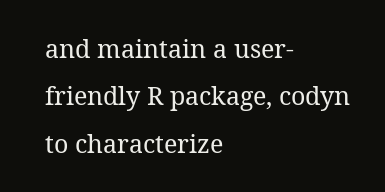and maintain a user-friendly R package, codyn to characterize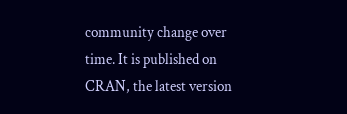community change over time. It is published on CRAN, the latest version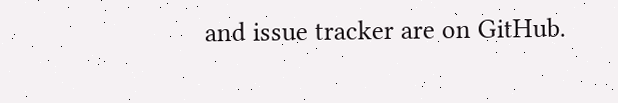and issue tracker are on GitHub.